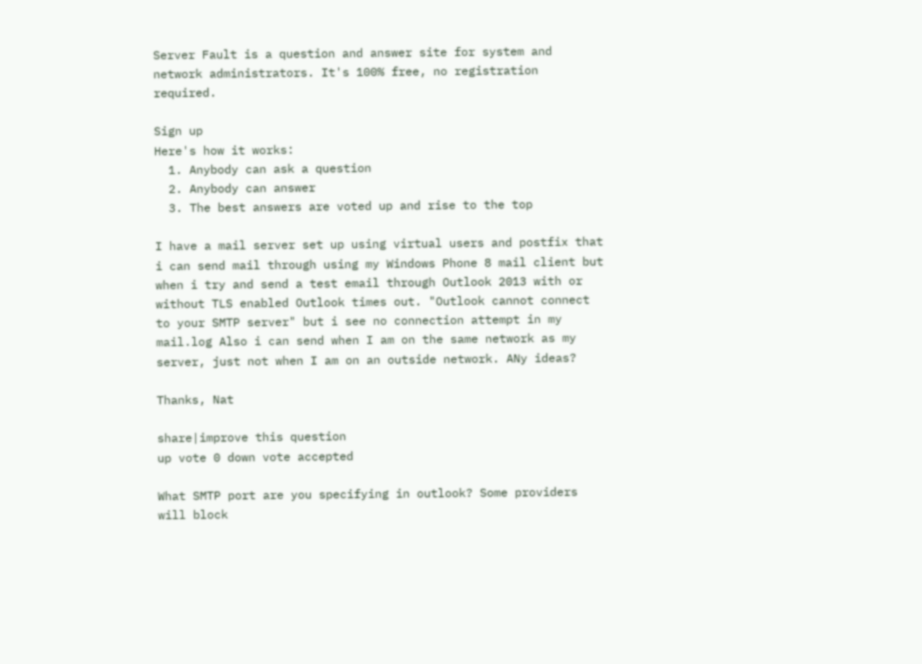Server Fault is a question and answer site for system and network administrators. It's 100% free, no registration required.

Sign up
Here's how it works:
  1. Anybody can ask a question
  2. Anybody can answer
  3. The best answers are voted up and rise to the top

I have a mail server set up using virtual users and postfix that i can send mail through using my Windows Phone 8 mail client but when i try and send a test email through Outlook 2013 with or without TLS enabled Outlook times out. "Outlook cannot connect to your SMTP server" but i see no connection attempt in my mail.log Also i can send when I am on the same network as my server, just not when I am on an outside network. ANy ideas?

Thanks, Nat

share|improve this question
up vote 0 down vote accepted

What SMTP port are you specifying in outlook? Some providers will block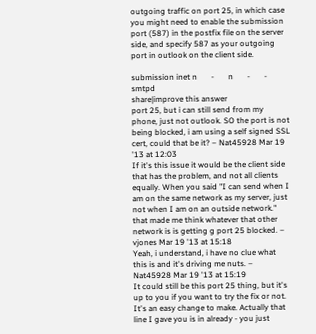outgoing traffic on port 25, in which case you might need to enable the submission port (587) in the postfix file on the server side, and specify 587 as your outgoing port in outlook on the client side.

submission inet n       -       n       -       -       smtpd
share|improve this answer
port 25, but i can still send from my phone, just not outlook. SO the port is not being blocked, i am using a self signed SSL cert, could that be it? – Nat45928 Mar 19 '13 at 12:03
If it's this issue it would be the client side that has the problem, and not all clients equally. When you said "I can send when I am on the same network as my server, just not when I am on an outside network." that made me think whatever that other network is is getting g port 25 blocked. – vjones Mar 19 '13 at 15:18
Yeah, i understand, i have no clue what this is and it's driving me nuts. – Nat45928 Mar 19 '13 at 15:19
It could still be this port 25 thing, but it's up to you if you want to try the fix or not. It's an easy change to make. Actually that line I gave you is in already - you just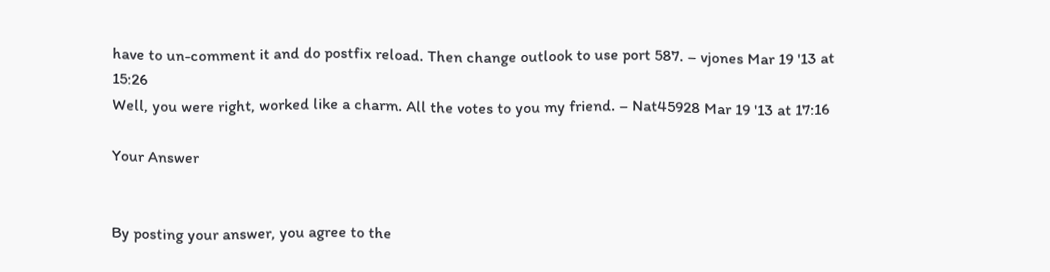have to un-comment it and do postfix reload. Then change outlook to use port 587. – vjones Mar 19 '13 at 15:26
Well, you were right, worked like a charm. All the votes to you my friend. – Nat45928 Mar 19 '13 at 17:16

Your Answer


By posting your answer, you agree to the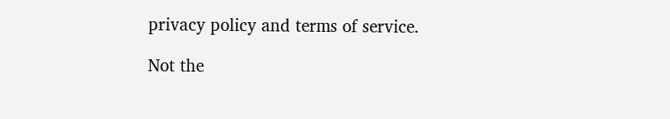privacy policy and terms of service.

Not the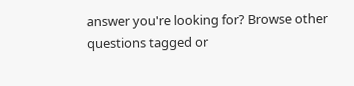answer you're looking for? Browse other questions tagged or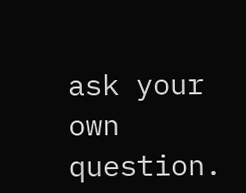ask your own question.